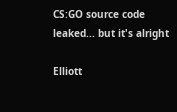CS:GO source code leaked... but it's alright

Elliott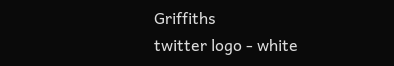Griffiths
twitter logo - white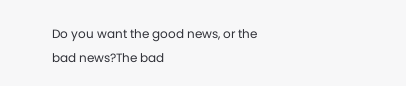Do you want the good news, or the bad news?The bad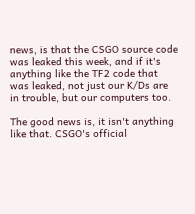news, is that the CSGO source code was leaked this week, and if it's anything like the TF2 code that was leaked, not just our K/Ds are in trouble, but our computers too.

The good news is, it isn't anything like that. CSGO's official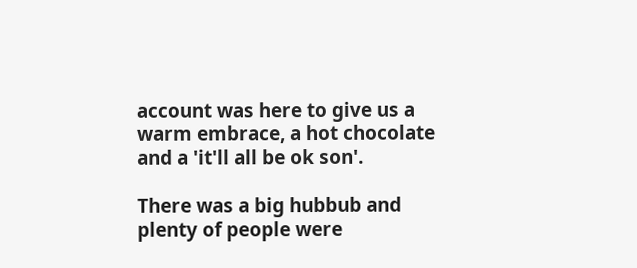account was here to give us a warm embrace, a hot chocolate and a 'it'll all be ok son'.

There was a big hubbub and plenty of people were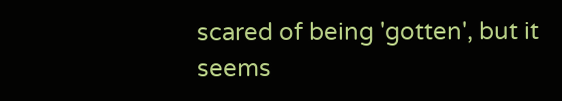scared of being 'gotten', but it seems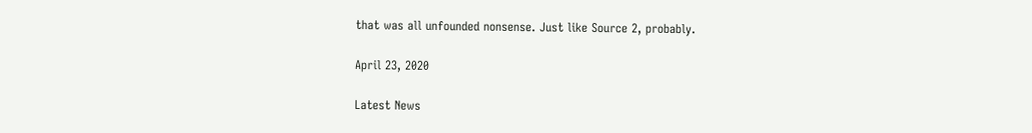that was all unfounded nonsense. Just like Source 2, probably.

April 23, 2020

Latest News